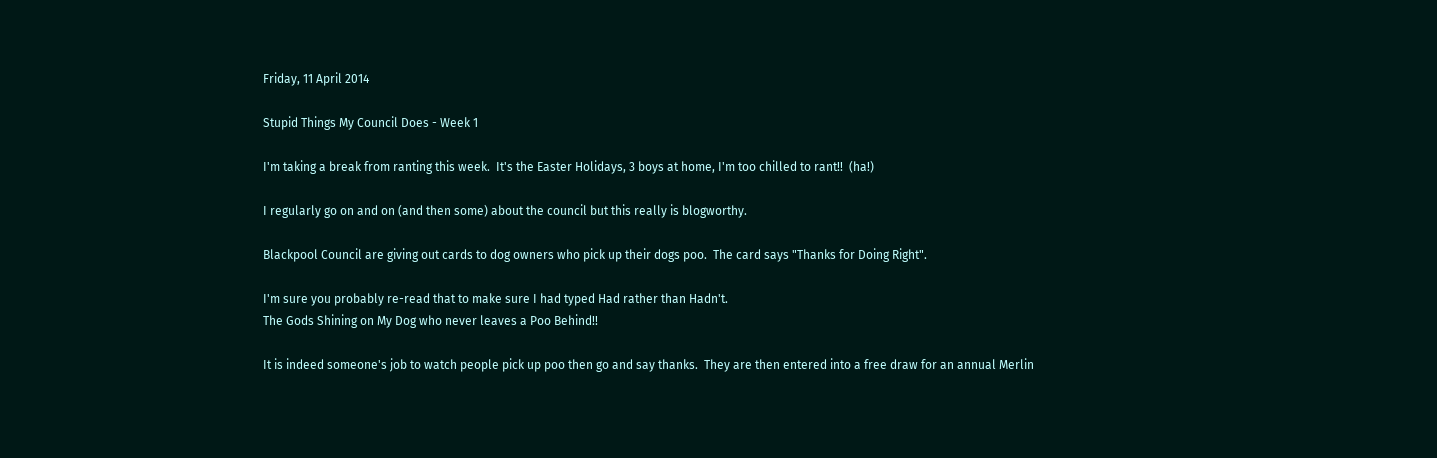Friday, 11 April 2014

Stupid Things My Council Does - Week 1

I'm taking a break from ranting this week.  It's the Easter Holidays, 3 boys at home, I'm too chilled to rant!!  (ha!)

I regularly go on and on (and then some) about the council but this really is blogworthy.

Blackpool Council are giving out cards to dog owners who pick up their dogs poo.  The card says "Thanks for Doing Right".

I'm sure you probably re-read that to make sure I had typed Had rather than Hadn't.
The Gods Shining on My Dog who never leaves a Poo Behind!!

It is indeed someone's job to watch people pick up poo then go and say thanks.  They are then entered into a free draw for an annual Merlin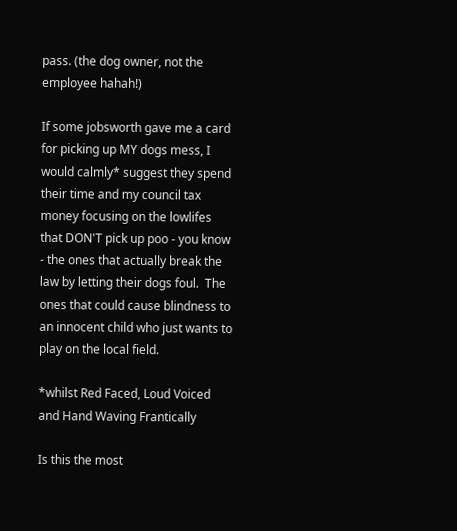pass. (the dog owner, not the employee hahah!)

If some jobsworth gave me a card for picking up MY dogs mess, I would calmly* suggest they spend their time and my council tax money focusing on the lowlifes that DON'T pick up poo - you know - the ones that actually break the law by letting their dogs foul.  The ones that could cause blindness to an innocent child who just wants to play on the local field.

*whilst Red Faced, Loud Voiced and Hand Waving Frantically

Is this the most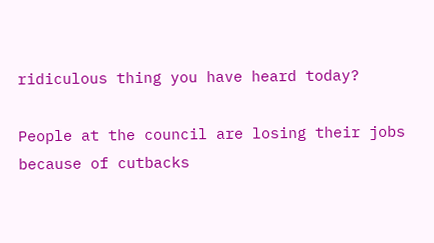ridiculous thing you have heard today?

People at the council are losing their jobs because of cutbacks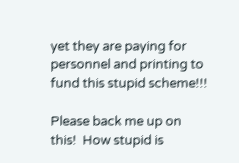yet they are paying for personnel and printing to fund this stupid scheme!!!

Please back me up on this!  How stupid is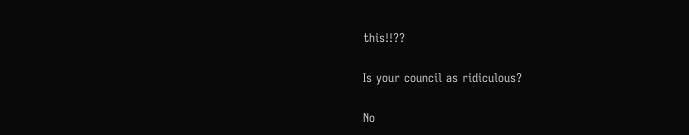this!!??

Is your council as ridiculous?

No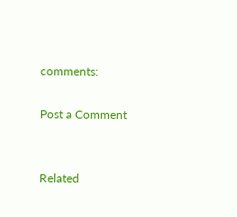comments:

Post a Comment


Related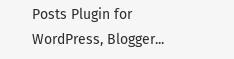Posts Plugin for WordPress, Blogger...